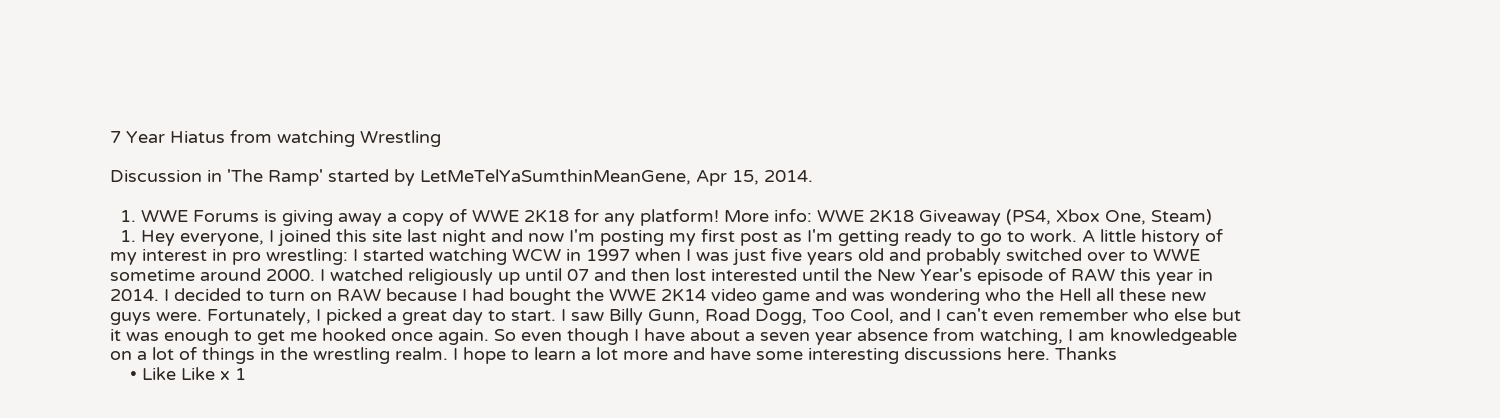7 Year Hiatus from watching Wrestling

Discussion in 'The Ramp' started by LetMeTelYaSumthinMeanGene, Apr 15, 2014.

  1. WWE Forums is giving away a copy of WWE 2K18 for any platform! More info: WWE 2K18 Giveaway (PS4, Xbox One, Steam)
  1. Hey everyone, I joined this site last night and now I'm posting my first post as I'm getting ready to go to work. A little history of my interest in pro wrestling: I started watching WCW in 1997 when I was just five years old and probably switched over to WWE sometime around 2000. I watched religiously up until 07 and then lost interested until the New Year's episode of RAW this year in 2014. I decided to turn on RAW because I had bought the WWE 2K14 video game and was wondering who the Hell all these new guys were. Fortunately, I picked a great day to start. I saw Billy Gunn, Road Dogg, Too Cool, and I can't even remember who else but it was enough to get me hooked once again. So even though I have about a seven year absence from watching, I am knowledgeable on a lot of things in the wrestling realm. I hope to learn a lot more and have some interesting discussions here. Thanks
    • Like Like x 1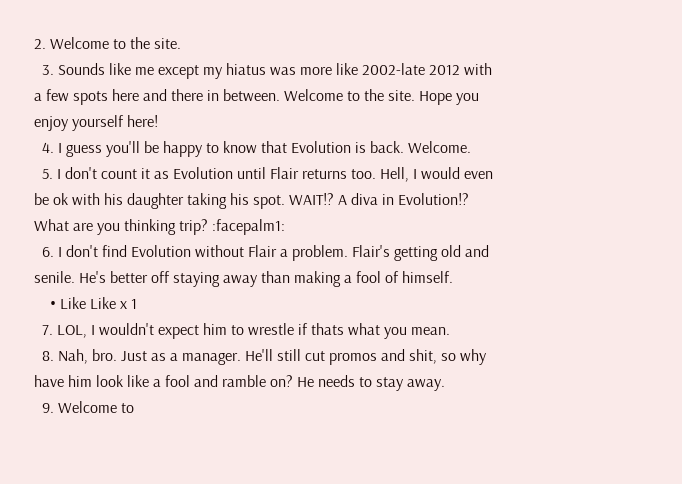2. Welcome to the site.
  3. Sounds like me except my hiatus was more like 2002-late 2012 with a few spots here and there in between. Welcome to the site. Hope you enjoy yourself here!
  4. I guess you'll be happy to know that Evolution is back. Welcome.
  5. I don't count it as Evolution until Flair returns too. Hell, I would even be ok with his daughter taking his spot. WAIT!? A diva in Evolution!? What are you thinking trip? :facepalm1:
  6. I don't find Evolution without Flair a problem. Flair's getting old and senile. He's better off staying away than making a fool of himself.
    • Like Like x 1
  7. LOL, I wouldn't expect him to wrestle if thats what you mean.
  8. Nah, bro. Just as a manager. He'll still cut promos and shit, so why have him look like a fool and ramble on? He needs to stay away.
  9. Welcome to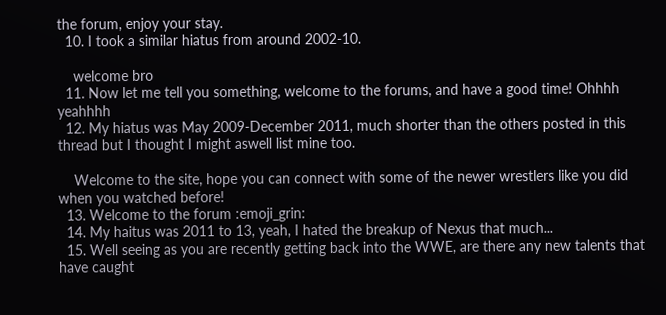the forum, enjoy your stay.
  10. I took a similar hiatus from around 2002-10.

    welcome bro
  11. Now let me tell you something, welcome to the forums, and have a good time! Ohhhh yeahhhh
  12. My hiatus was May 2009-December 2011, much shorter than the others posted in this thread but I thought I might aswell list mine too.

    Welcome to the site, hope you can connect with some of the newer wrestlers like you did when you watched before!
  13. Welcome to the forum :emoji_grin:
  14. My haitus was 2011 to 13, yeah, I hated the breakup of Nexus that much...
  15. Well seeing as you are recently getting back into the WWE, are there any new talents that have caught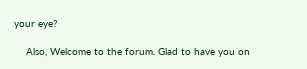your eye?

    Also, Welcome to the forum. Glad to have you on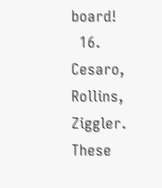board!
  16. Cesaro, Rollins, Ziggler. These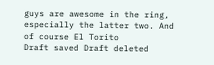guys are awesome in the ring, especially the latter two. And of course El Torito
Draft saved Draft deleted